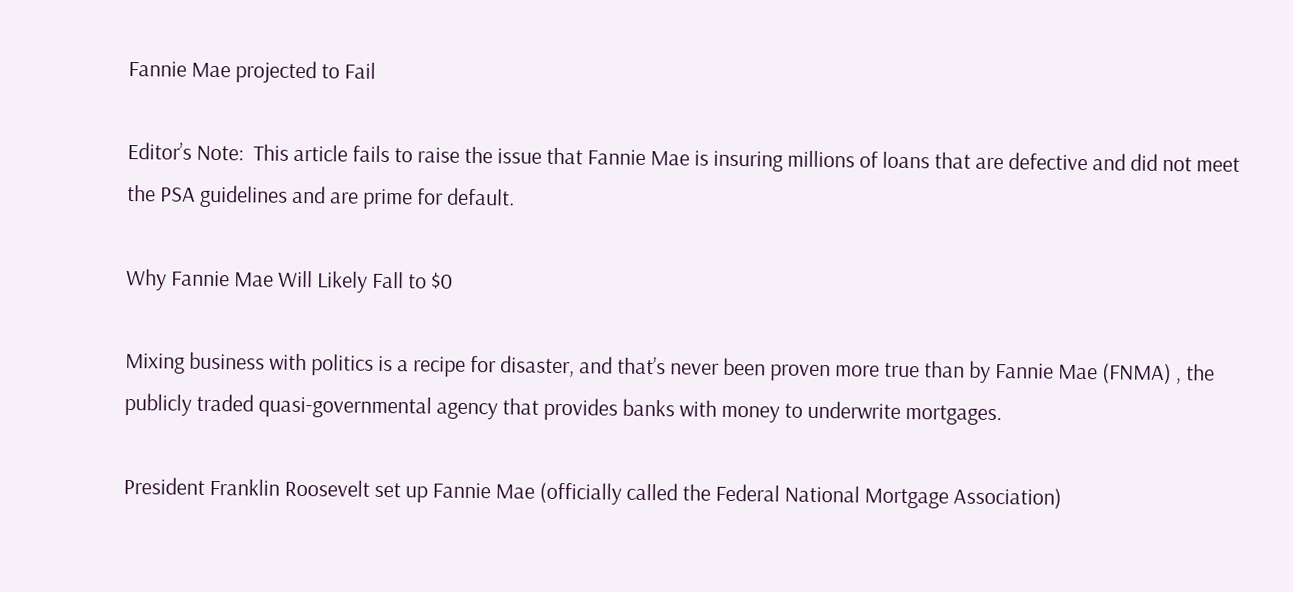Fannie Mae projected to Fail

Editor’s Note:  This article fails to raise the issue that Fannie Mae is insuring millions of loans that are defective and did not meet the PSA guidelines and are prime for default.

Why Fannie Mae Will Likely Fall to $0

Mixing business with politics is a recipe for disaster, and that’s never been proven more true than by Fannie Mae (FNMA) , the publicly traded quasi-governmental agency that provides banks with money to underwrite mortgages.

President Franklin Roosevelt set up Fannie Mae (officially called the Federal National Mortgage Association)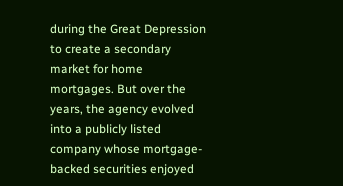during the Great Depression to create a secondary market for home mortgages. But over the years, the agency evolved into a publicly listed company whose mortgage-backed securities enjoyed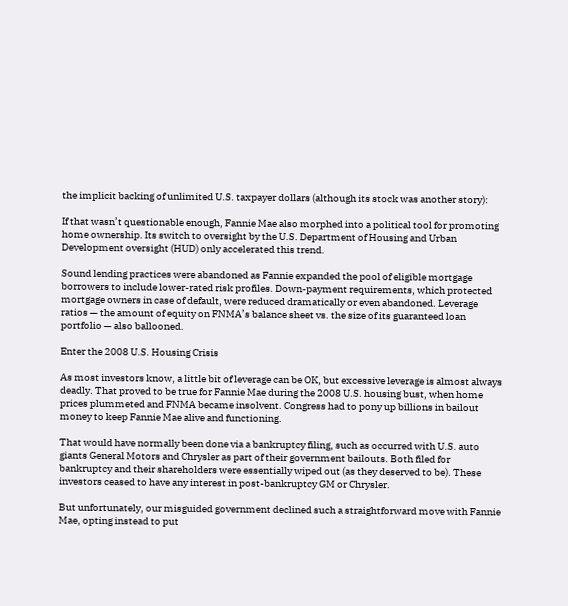the implicit backing of unlimited U.S. taxpayer dollars (although its stock was another story):

If that wasn’t questionable enough, Fannie Mae also morphed into a political tool for promoting home ownership. Its switch to oversight by the U.S. Department of Housing and Urban Development oversight (HUD) only accelerated this trend.

Sound lending practices were abandoned as Fannie expanded the pool of eligible mortgage borrowers to include lower-rated risk profiles. Down-payment requirements, which protected mortgage owners in case of default, were reduced dramatically or even abandoned. Leverage ratios — the amount of equity on FNMA’s balance sheet vs. the size of its guaranteed loan portfolio — also ballooned.

Enter the 2008 U.S. Housing Crisis

As most investors know, a little bit of leverage can be OK, but excessive leverage is almost always deadly. That proved to be true for Fannie Mae during the 2008 U.S. housing bust, when home prices plummeted and FNMA became insolvent. Congress had to pony up billions in bailout money to keep Fannie Mae alive and functioning.

That would have normally been done via a bankruptcy filing, such as occurred with U.S. auto giants General Motors and Chrysler as part of their government bailouts. Both filed for bankruptcy and their shareholders were essentially wiped out (as they deserved to be). These investors ceased to have any interest in post-bankruptcy GM or Chrysler.

But unfortunately, our misguided government declined such a straightforward move with Fannie Mae, opting instead to put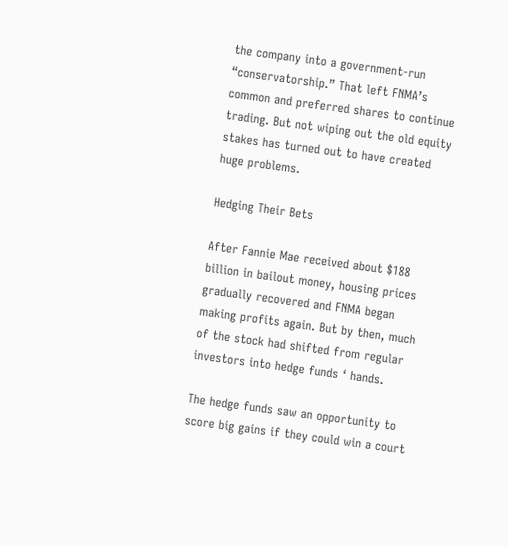the company into a government-run “conservatorship.” That left FNMA’s common and preferred shares to continue trading. But not wiping out the old equity stakes has turned out to have created huge problems.

Hedging Their Bets

After Fannie Mae received about $188 billion in bailout money, housing prices gradually recovered and FNMA began making profits again. But by then, much of the stock had shifted from regular investors into hedge funds ‘ hands.

The hedge funds saw an opportunity to score big gains if they could win a court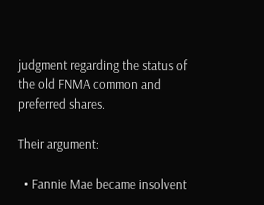judgment regarding the status of the old FNMA common and preferred shares.

Their argument:

  • Fannie Mae became insolvent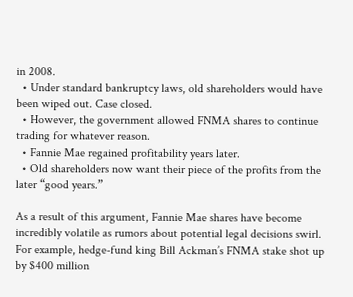in 2008.
  • Under standard bankruptcy laws, old shareholders would have been wiped out. Case closed.
  • However, the government allowed FNMA shares to continue trading for whatever reason.
  • Fannie Mae regained profitability years later.
  • Old shareholders now want their piece of the profits from the later “good years.”

As a result of this argument, Fannie Mae shares have become incredibly volatile as rumors about potential legal decisions swirl. For example, hedge-fund king Bill Ackman’s FNMA stake shot up by $400 million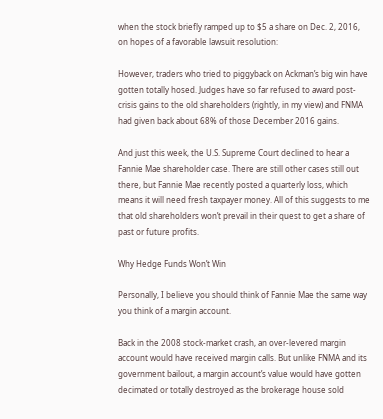when the stock briefly ramped up to $5 a share on Dec. 2, 2016, on hopes of a favorable lawsuit resolution:

However, traders who tried to piggyback on Ackman’s big win have gotten totally hosed. Judges have so far refused to award post-crisis gains to the old shareholders (rightly, in my view) and FNMA had given back about 68% of those December 2016 gains.

And just this week, the U.S. Supreme Court declined to hear a Fannie Mae shareholder case. There are still other cases still out there, but Fannie Mae recently posted a quarterly loss, which means it will need fresh taxpayer money. All of this suggests to me that old shareholders won’t prevail in their quest to get a share of past or future profits.

Why Hedge Funds Won’t Win

Personally, I believe you should think of Fannie Mae the same way you think of a margin account.

Back in the 2008 stock-market crash, an over-levered margin account would have received margin calls. But unlike FNMA and its government bailout, a margin account’s value would have gotten decimated or totally destroyed as the brokerage house sold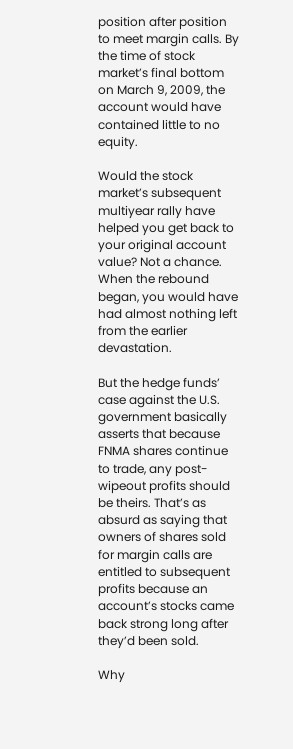position after position to meet margin calls. By the time of stock market’s final bottom on March 9, 2009, the account would have contained little to no equity.

Would the stock market’s subsequent multiyear rally have helped you get back to your original account value? Not a chance. When the rebound began, you would have had almost nothing left from the earlier devastation.

But the hedge funds’ case against the U.S. government basically asserts that because FNMA shares continue to trade, any post-wipeout profits should be theirs. That’s as absurd as saying that owners of shares sold for margin calls are entitled to subsequent profits because an account’s stocks came back strong long after they’d been sold.

Why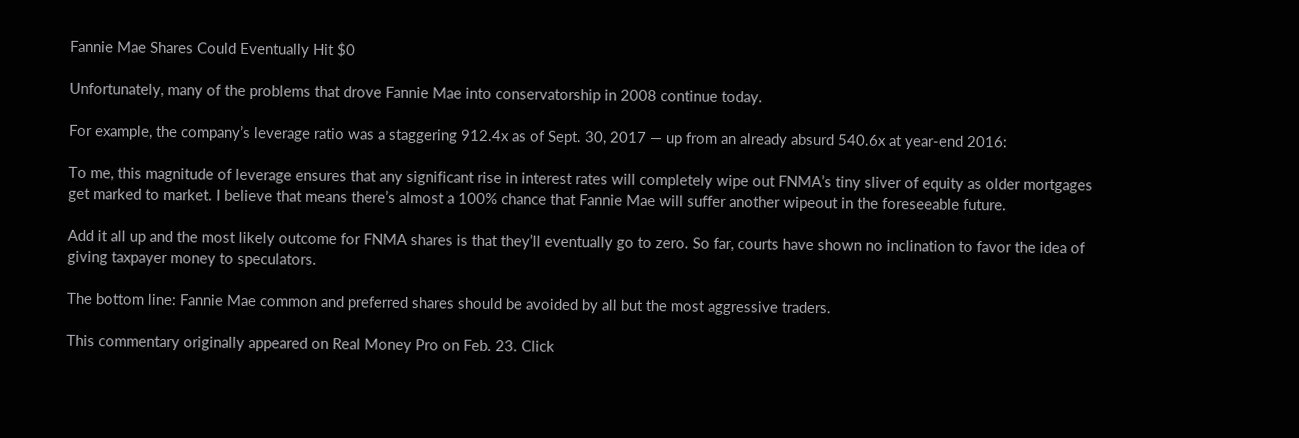Fannie Mae Shares Could Eventually Hit $0

Unfortunately, many of the problems that drove Fannie Mae into conservatorship in 2008 continue today.

For example, the company’s leverage ratio was a staggering 912.4x as of Sept. 30, 2017 — up from an already absurd 540.6x at year-end 2016:

To me, this magnitude of leverage ensures that any significant rise in interest rates will completely wipe out FNMA’s tiny sliver of equity as older mortgages get marked to market. I believe that means there’s almost a 100% chance that Fannie Mae will suffer another wipeout in the foreseeable future.

Add it all up and the most likely outcome for FNMA shares is that they’ll eventually go to zero. So far, courts have shown no inclination to favor the idea of giving taxpayer money to speculators.

The bottom line: Fannie Mae common and preferred shares should be avoided by all but the most aggressive traders.

This commentary originally appeared on Real Money Pro on Feb. 23. Click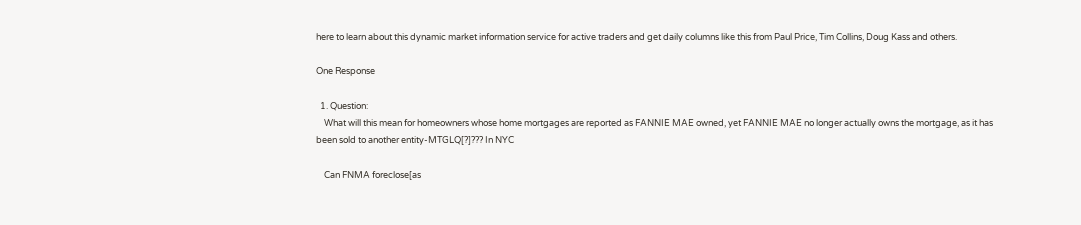here to learn about this dynamic market information service for active traders and get daily columns like this from Paul Price, Tim Collins, Doug Kass and others.

One Response

  1. Question:
    What will this mean for homeowners whose home mortgages are reported as FANNIE MAE owned, yet FANNIE MAE no longer actually owns the mortgage, as it has been sold to another entity-MTGLQ[?]??? In NYC

    Can FNMA foreclose[as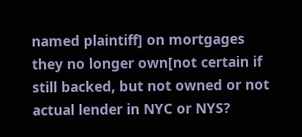named plaintiff] on mortgages they no longer own[not certain if still backed, but not owned or not actual lender in NYC or NYS?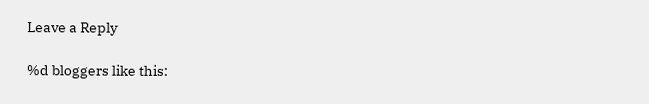Leave a Reply

%d bloggers like this: